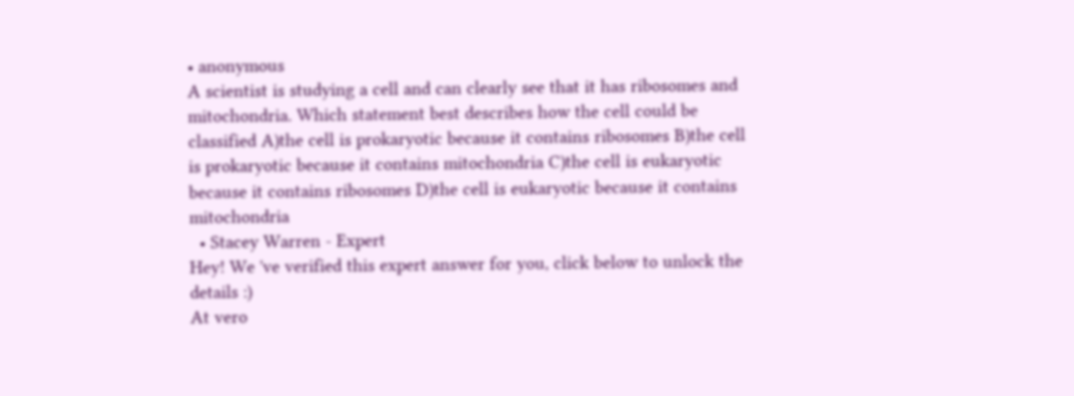• anonymous
A scientist is studying a cell and can clearly see that it has ribosomes and mitochondria. Which statement best describes how the cell could be classified A)the cell is prokaryotic because it contains ribosomes B)the cell is prokaryotic because it contains mitochondria C)the cell is eukaryotic because it contains ribosomes D)the cell is eukaryotic because it contains mitochondria
  • Stacey Warren - Expert
Hey! We 've verified this expert answer for you, click below to unlock the details :)
At vero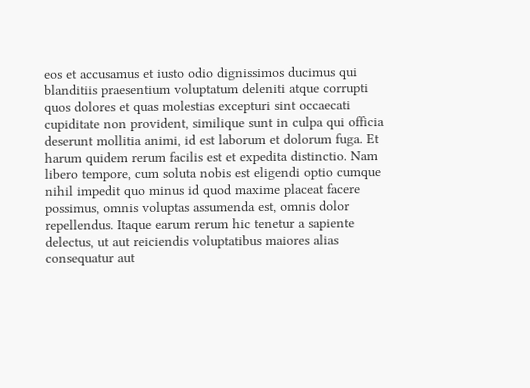eos et accusamus et iusto odio dignissimos ducimus qui blanditiis praesentium voluptatum deleniti atque corrupti quos dolores et quas molestias excepturi sint occaecati cupiditate non provident, similique sunt in culpa qui officia deserunt mollitia animi, id est laborum et dolorum fuga. Et harum quidem rerum facilis est et expedita distinctio. Nam libero tempore, cum soluta nobis est eligendi optio cumque nihil impedit quo minus id quod maxime placeat facere possimus, omnis voluptas assumenda est, omnis dolor repellendus. Itaque earum rerum hic tenetur a sapiente delectus, ut aut reiciendis voluptatibus maiores alias consequatur aut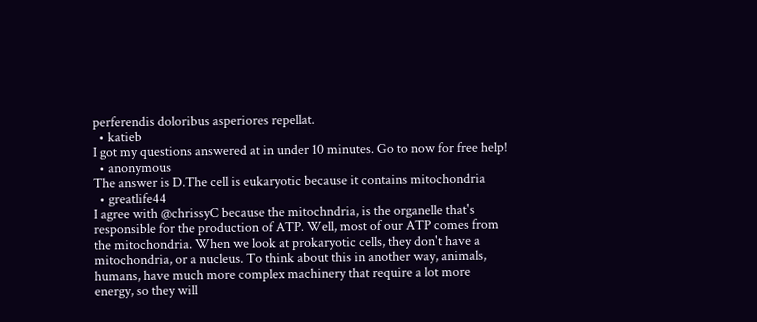perferendis doloribus asperiores repellat.
  • katieb
I got my questions answered at in under 10 minutes. Go to now for free help!
  • anonymous
The answer is D.The cell is eukaryotic because it contains mitochondria
  • greatlife44
I agree with @chrissyC because the mitochndria, is the organelle that's responsible for the production of ATP. Well, most of our ATP comes from the mitochondria. When we look at prokaryotic cells, they don't have a mitochondria, or a nucleus. To think about this in another way, animals, humans, have much more complex machinery that require a lot more energy, so they will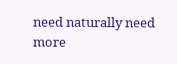need naturally need more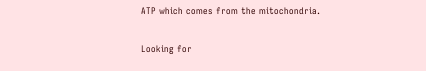ATP which comes from the mitochondria.

Looking for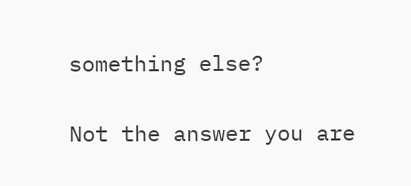something else?

Not the answer you are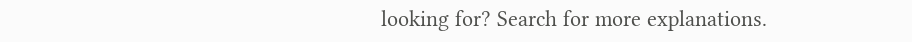looking for? Search for more explanations.